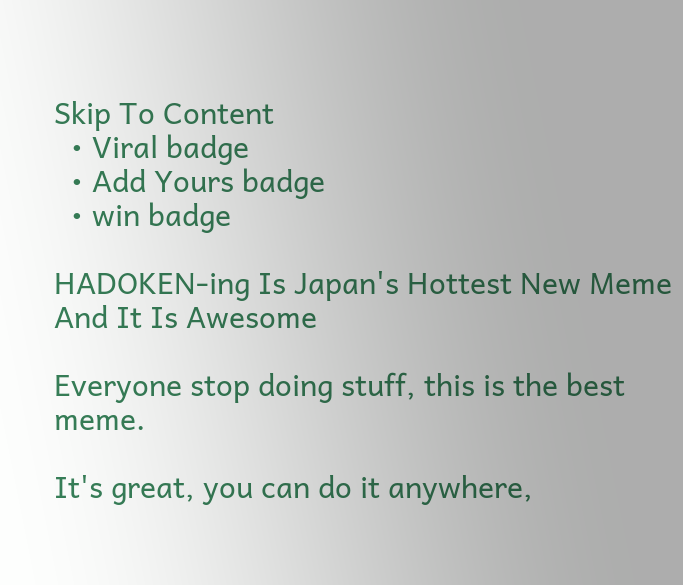Skip To Content
  • Viral badge
  • Add Yours badge
  • win badge

HADOKEN-ing Is Japan's Hottest New Meme And It Is Awesome

Everyone stop doing stuff, this is the best meme.

It's great, you can do it anywhere,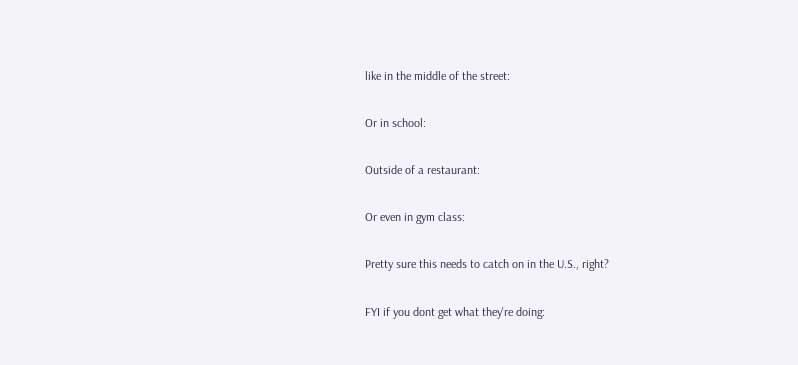like in the middle of the street:

Or in school:

Outside of a restaurant:

Or even in gym class:

Pretty sure this needs to catch on in the U.S., right?

FYI if you dont get what they're doing: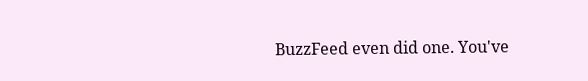BuzzFeed even did one. You've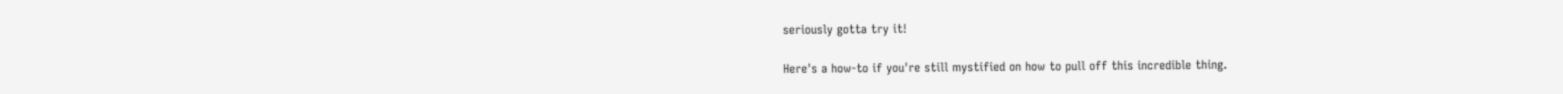seriously gotta try it!

Here's a how-to if you're still mystified on how to pull off this incredible thing.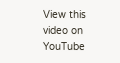View this video on YouTube